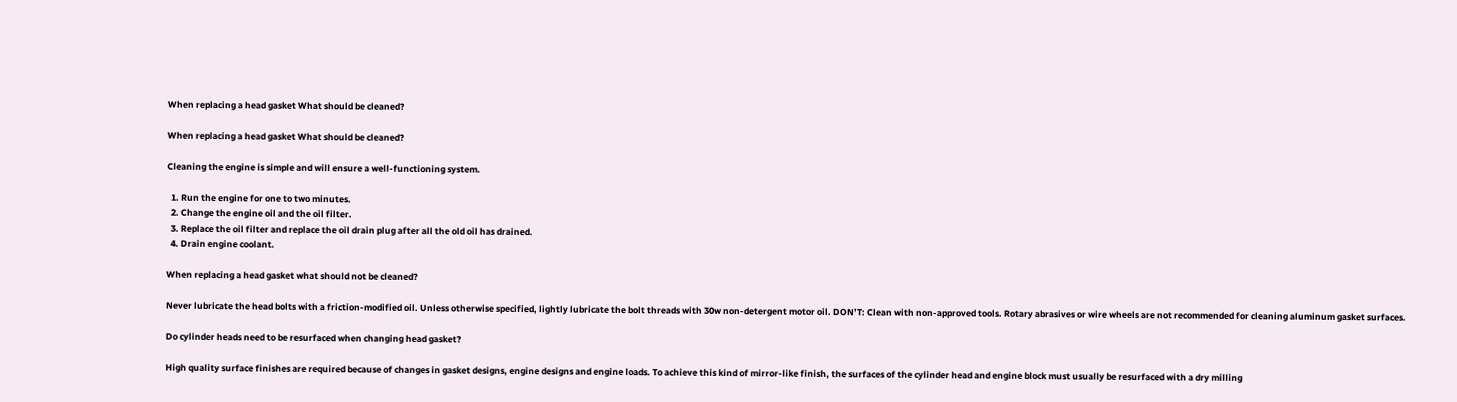When replacing a head gasket What should be cleaned?

When replacing a head gasket What should be cleaned?

Cleaning the engine is simple and will ensure a well-functioning system.

  1. Run the engine for one to two minutes.
  2. Change the engine oil and the oil filter.
  3. Replace the oil filter and replace the oil drain plug after all the old oil has drained.
  4. Drain engine coolant.

When replacing a head gasket what should not be cleaned?

Never lubricate the head bolts with a friction-modified oil. Unless otherwise specified, lightly lubricate the bolt threads with 30w non-detergent motor oil. DON’T: Clean with non-approved tools. Rotary abrasives or wire wheels are not recommended for cleaning aluminum gasket surfaces.

Do cylinder heads need to be resurfaced when changing head gasket?

High quality surface finishes are required because of changes in gasket designs, engine designs and engine loads. To achieve this kind of mirror-like finish, the surfaces of the cylinder head and engine block must usually be resurfaced with a dry milling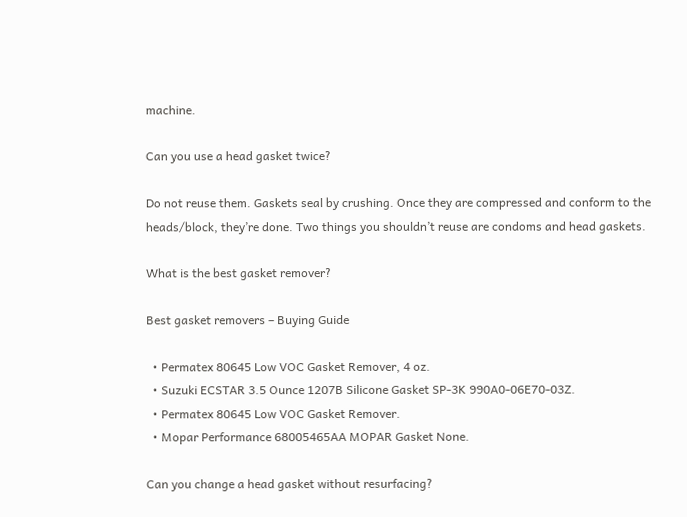machine.

Can you use a head gasket twice?

Do not reuse them. Gaskets seal by crushing. Once they are compressed and conform to the heads/block, they’re done. Two things you shouldn’t reuse are condoms and head gaskets.

What is the best gasket remover?

Best gasket removers – Buying Guide

  • Permatex 80645 Low VOC Gasket Remover, 4 oz.
  • Suzuki ECSTAR 3.5 Ounce 1207B Silicone Gasket SP-3K 990A0-06E70-03Z.
  • Permatex 80645 Low VOC Gasket Remover.
  • Mopar Performance 68005465AA MOPAR Gasket None.

Can you change a head gasket without resurfacing?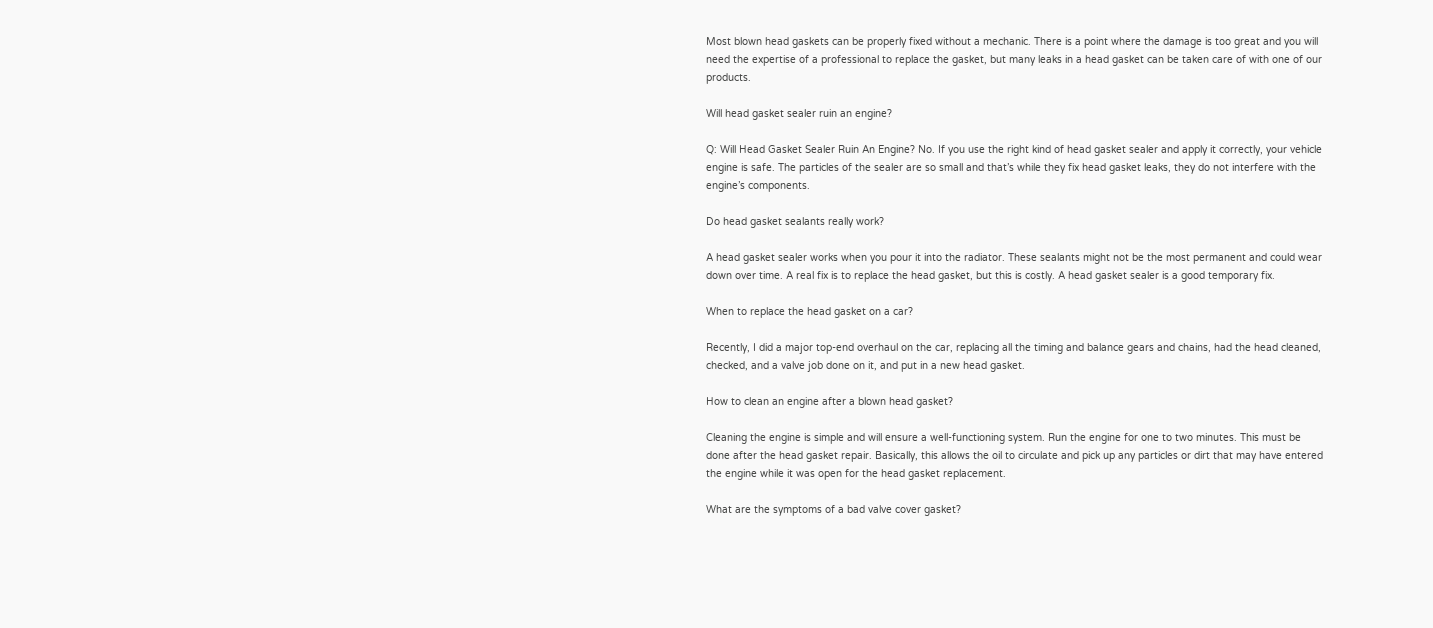Most blown head gaskets can be properly fixed without a mechanic. There is a point where the damage is too great and you will need the expertise of a professional to replace the gasket, but many leaks in a head gasket can be taken care of with one of our products.

Will head gasket sealer ruin an engine?

Q: Will Head Gasket Sealer Ruin An Engine? No. If you use the right kind of head gasket sealer and apply it correctly, your vehicle engine is safe. The particles of the sealer are so small and that’s while they fix head gasket leaks, they do not interfere with the engine’s components.

Do head gasket sealants really work?

A head gasket sealer works when you pour it into the radiator. These sealants might not be the most permanent and could wear down over time. A real fix is to replace the head gasket, but this is costly. A head gasket sealer is a good temporary fix.

When to replace the head gasket on a car?

Recently, I did a major top-end overhaul on the car, replacing all the timing and balance gears and chains, had the head cleaned, checked, and a valve job done on it, and put in a new head gasket.

How to clean an engine after a blown head gasket?

Cleaning the engine is simple and will ensure a well-functioning system. Run the engine for one to two minutes. This must be done after the head gasket repair. Basically, this allows the oil to circulate and pick up any particles or dirt that may have entered the engine while it was open for the head gasket replacement.

What are the symptoms of a bad valve cover gasket?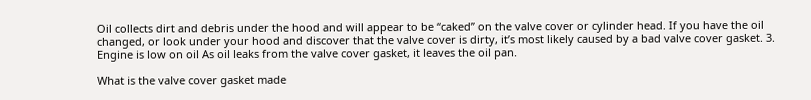Oil collects dirt and debris under the hood and will appear to be “caked” on the valve cover or cylinder head. If you have the oil changed, or look under your hood and discover that the valve cover is dirty, it’s most likely caused by a bad valve cover gasket. 3. Engine is low on oil As oil leaks from the valve cover gasket, it leaves the oil pan.

What is the valve cover gasket made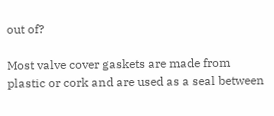out of?

Most valve cover gaskets are made from plastic or cork and are used as a seal between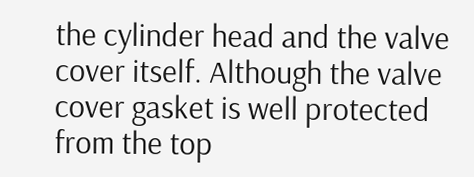the cylinder head and the valve cover itself. Although the valve cover gasket is well protected from the top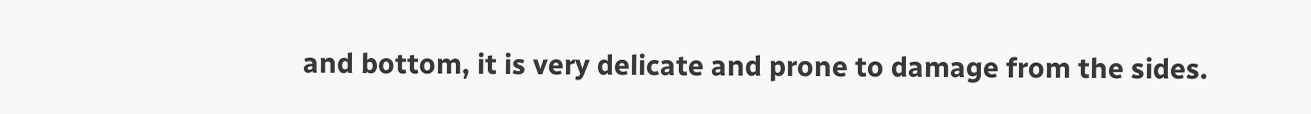and bottom, it is very delicate and prone to damage from the sides.